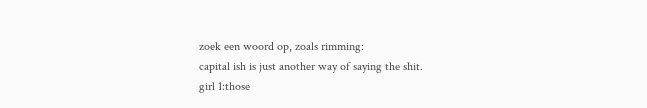zoek een woord op, zoals rimming:
capital ish is just another way of saying the shit.
girl 1:those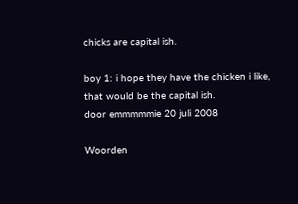chicks are capital ish.

boy 1: i hope they have the chicken i like,
that would be the capital ish.
door emmmmmie 20 juli 2008

Woorden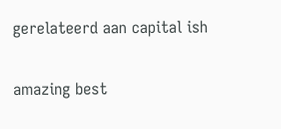gerelateerd aan capital ish

amazing best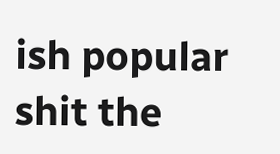ish popular shit the